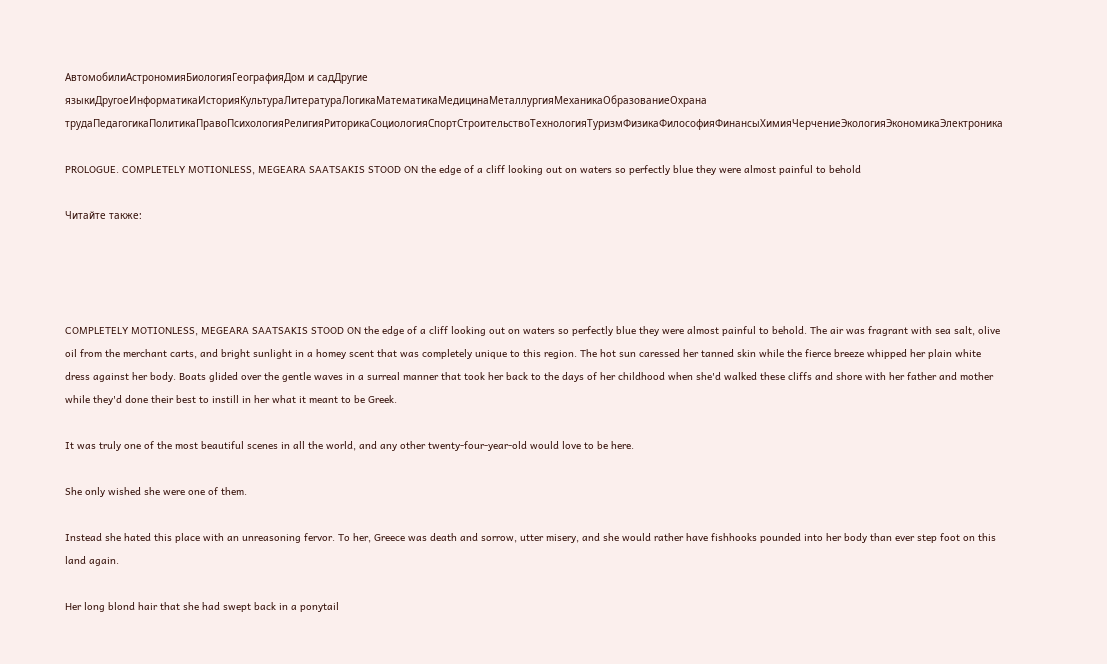АвтомобилиАстрономияБиологияГеографияДом и садДругие языкиДругоеИнформатикаИсторияКультураЛитератураЛогикаМатематикаМедицинаМеталлургияМеханикаОбразованиеОхрана трудаПедагогикаПолитикаПравоПсихологияРелигияРиторикаСоциологияСпортСтроительствоТехнологияТуризмФизикаФилософияФинансыХимияЧерчениеЭкологияЭкономикаЭлектроника

PROLOGUE. COMPLETELY MOTIONLESS, MEGEARA SAATSAKIS STOOD ON the edge of a cliff looking out on waters so perfectly blue they were almost painful to behold

Читайте также:




COMPLETELY MOTIONLESS, MEGEARA SAATSAKIS STOOD ON the edge of a cliff looking out on waters so perfectly blue they were almost painful to behold. The air was fragrant with sea salt, olive oil from the merchant carts, and bright sunlight in a homey scent that was completely unique to this region. The hot sun caressed her tanned skin while the fierce breeze whipped her plain white dress against her body. Boats glided over the gentle waves in a surreal manner that took her back to the days of her childhood when she'd walked these cliffs and shore with her father and mother while they'd done their best to instill in her what it meant to be Greek.

It was truly one of the most beautiful scenes in all the world, and any other twenty-four-year-old would love to be here.

She only wished she were one of them.

Instead she hated this place with an unreasoning fervor. To her, Greece was death and sorrow, utter misery, and she would rather have fishhooks pounded into her body than ever step foot on this land again.

Her long blond hair that she had swept back in a ponytail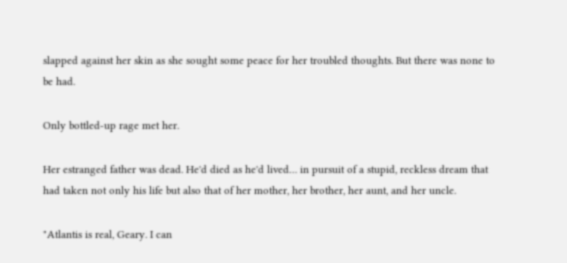slapped against her skin as she sought some peace for her troubled thoughts. But there was none to be had.

Only bottled-up rage met her.

Her estranged father was dead. He'd died as he'd lived… in pursuit of a stupid, reckless dream that had taken not only his life but also that of her mother, her brother, her aunt, and her uncle.

"Atlantis is real, Geary. I can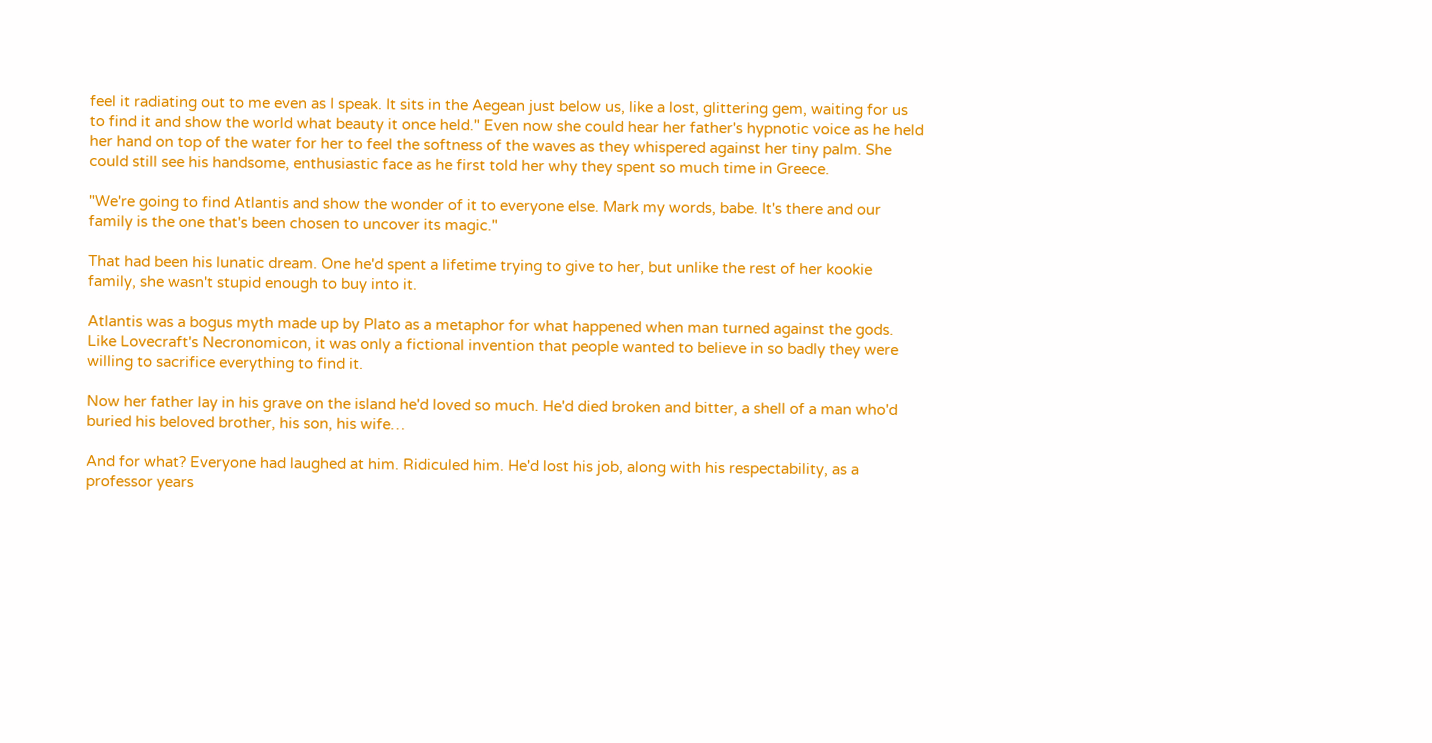feel it radiating out to me even as I speak. It sits in the Aegean just below us, like a lost, glittering gem, waiting for us to find it and show the world what beauty it once held." Even now she could hear her father's hypnotic voice as he held her hand on top of the water for her to feel the softness of the waves as they whispered against her tiny palm. She could still see his handsome, enthusiastic face as he first told her why they spent so much time in Greece.

"We're going to find Atlantis and show the wonder of it to everyone else. Mark my words, babe. It's there and our family is the one that's been chosen to uncover its magic."

That had been his lunatic dream. One he'd spent a lifetime trying to give to her, but unlike the rest of her kookie family, she wasn't stupid enough to buy into it.

Atlantis was a bogus myth made up by Plato as a metaphor for what happened when man turned against the gods. Like Lovecraft's Necronomicon, it was only a fictional invention that people wanted to believe in so badly they were willing to sacrifice everything to find it.

Now her father lay in his grave on the island he'd loved so much. He'd died broken and bitter, a shell of a man who'd buried his beloved brother, his son, his wife…

And for what? Everyone had laughed at him. Ridiculed him. He'd lost his job, along with his respectability, as a professor years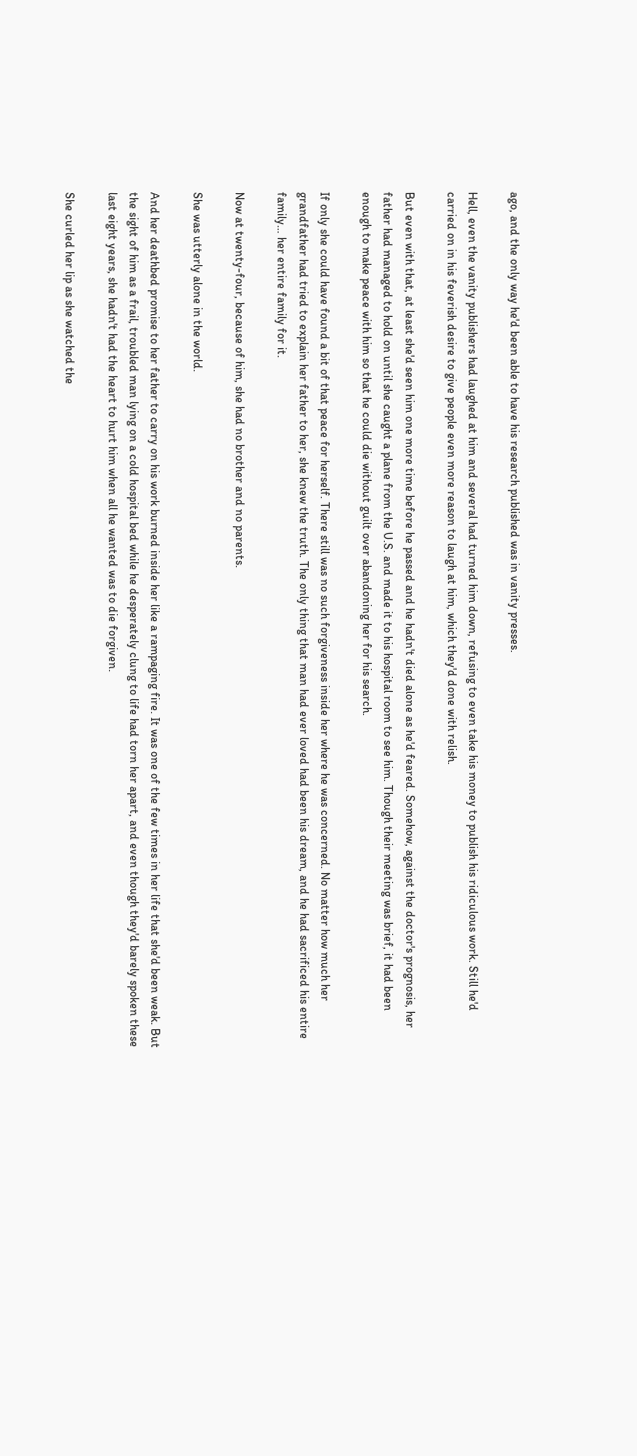ago, and the only way he'd been able to have his research published was in vanity presses.

Hell, even the vanity publishers had laughed at him and several had turned him down, refusing to even take his money to publish his ridiculous work. Still he'd carried on in his feverish desire to give people even more reason to laugh at him, which they'd done with relish.

But even with that, at least she'd seen him one more time before he passed and he hadn't died alone as he'd feared. Somehow, against the doctor's prognosis, her father had managed to hold on until she caught a plane from the U.S. and made it to his hospital room to see him. Though their meeting was brief, it had been enough to make peace with him so that he could die without guilt over abandoning her for his search.

If only she could have found a bit of that peace for herself. There still was no such forgiveness inside her where he was concerned. No matter how much her grandfather had tried to explain her father to her, she knew the truth. The only thing that man had ever loved had been his dream, and he had sacrificed his entire family… her entire family for it.

Now at twenty-four, because of him, she had no brother and no parents.

She was utterly alone in the world.

And her deathbed promise to her father to carry on his work burned inside her like a rampaging fire. It was one of the few times in her life that she'd been weak. But the sight of him as a frail, troubled man lying on a cold hospital bed while he desperately clung to life had torn her apart, and even though they'd barely spoken these last eight years, she hadn't had the heart to hurt him when all he wanted was to die forgiven.

She curled her lip as she watched the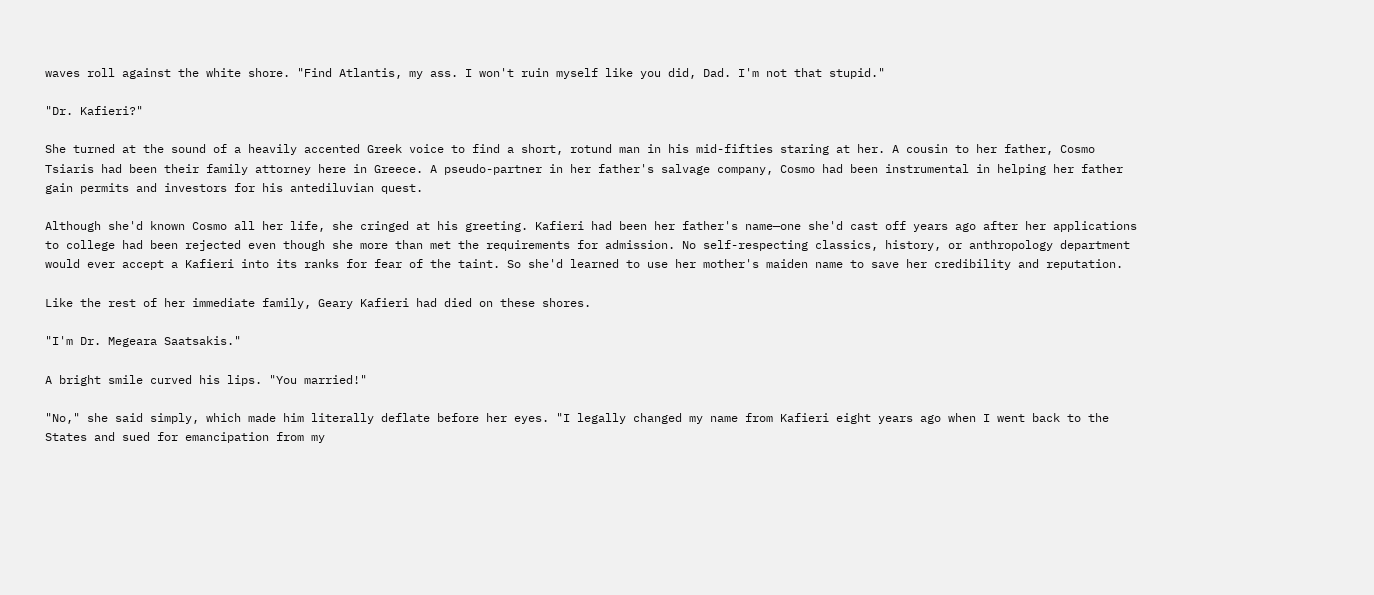waves roll against the white shore. "Find Atlantis, my ass. I won't ruin myself like you did, Dad. I'm not that stupid."

"Dr. Kafieri?"

She turned at the sound of a heavily accented Greek voice to find a short, rotund man in his mid-fifties staring at her. A cousin to her father, Cosmo Tsiaris had been their family attorney here in Greece. A pseudo-partner in her father's salvage company, Cosmo had been instrumental in helping her father gain permits and investors for his antediluvian quest.

Although she'd known Cosmo all her life, she cringed at his greeting. Kafieri had been her father's name—one she'd cast off years ago after her applications to college had been rejected even though she more than met the requirements for admission. No self-respecting classics, history, or anthropology department would ever accept a Kafieri into its ranks for fear of the taint. So she'd learned to use her mother's maiden name to save her credibility and reputation.

Like the rest of her immediate family, Geary Kafieri had died on these shores.

"I'm Dr. Megeara Saatsakis."

A bright smile curved his lips. "You married!"

"No," she said simply, which made him literally deflate before her eyes. "I legally changed my name from Kafieri eight years ago when I went back to the States and sued for emancipation from my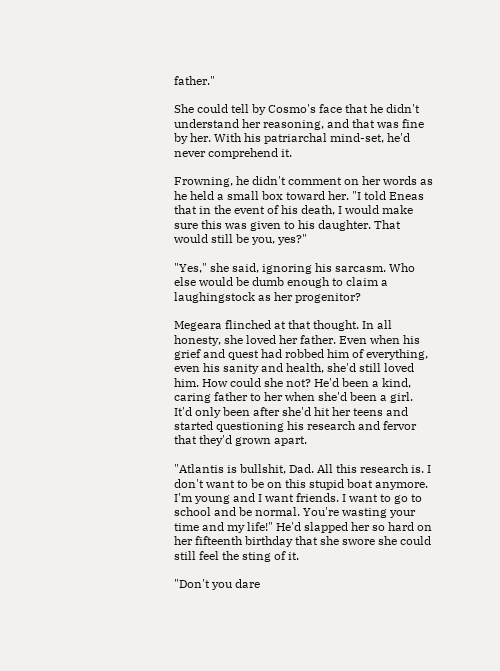father."

She could tell by Cosmo's face that he didn't understand her reasoning, and that was fine by her. With his patriarchal mind-set, he'd never comprehend it.

Frowning, he didn't comment on her words as he held a small box toward her. "I told Eneas that in the event of his death, I would make sure this was given to his daughter. That would still be you, yes?"

"Yes," she said, ignoring his sarcasm. Who else would be dumb enough to claim a laughingstock as her progenitor?

Megeara flinched at that thought. In all honesty, she loved her father. Even when his grief and quest had robbed him of everything, even his sanity and health, she'd still loved him. How could she not? He'd been a kind, caring father to her when she'd been a girl. It'd only been after she'd hit her teens and started questioning his research and fervor that they'd grown apart.

"Atlantis is bullshit, Dad. All this research is. I don't want to be on this stupid boat anymore. I'm young and I want friends. I want to go to school and be normal. You're wasting your time and my life!" He'd slapped her so hard on her fifteenth birthday that she swore she could still feel the sting of it.

"Don't you dare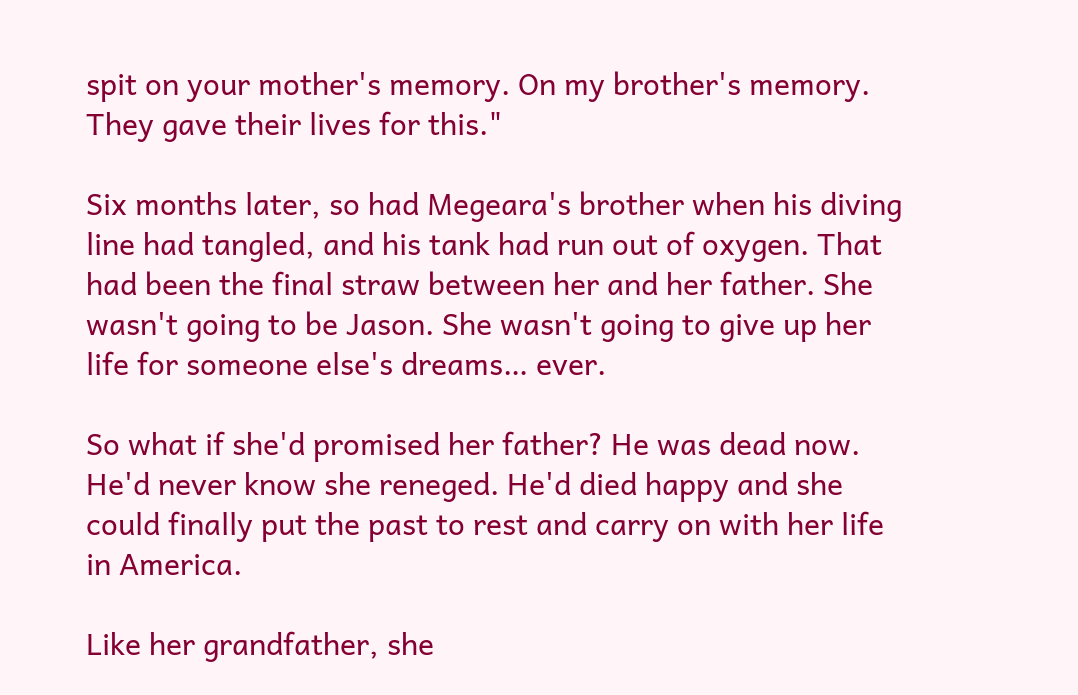spit on your mother's memory. On my brother's memory. They gave their lives for this."

Six months later, so had Megeara's brother when his diving line had tangled, and his tank had run out of oxygen. That had been the final straw between her and her father. She wasn't going to be Jason. She wasn't going to give up her life for someone else's dreams… ever.

So what if she'd promised her father? He was dead now. He'd never know she reneged. He'd died happy and she could finally put the past to rest and carry on with her life in America.

Like her grandfather, she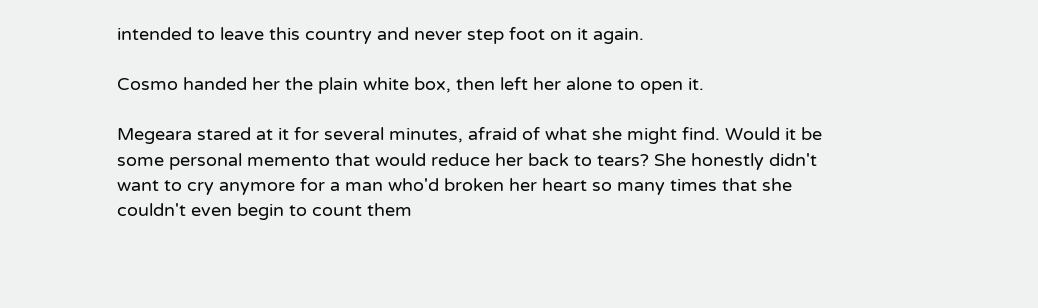intended to leave this country and never step foot on it again.

Cosmo handed her the plain white box, then left her alone to open it.

Megeara stared at it for several minutes, afraid of what she might find. Would it be some personal memento that would reduce her back to tears? She honestly didn't want to cry anymore for a man who'd broken her heart so many times that she couldn't even begin to count them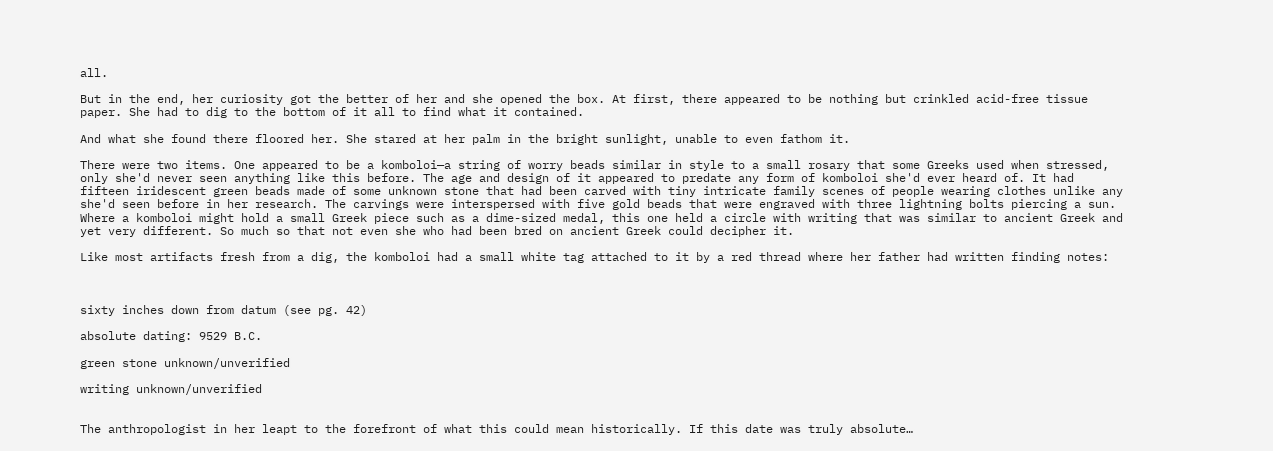all.

But in the end, her curiosity got the better of her and she opened the box. At first, there appeared to be nothing but crinkled acid-free tissue paper. She had to dig to the bottom of it all to find what it contained.

And what she found there floored her. She stared at her palm in the bright sunlight, unable to even fathom it.

There were two items. One appeared to be a komboloi—a string of worry beads similar in style to a small rosary that some Greeks used when stressed, only she'd never seen anything like this before. The age and design of it appeared to predate any form of komboloi she'd ever heard of. It had fifteen iridescent green beads made of some unknown stone that had been carved with tiny intricate family scenes of people wearing clothes unlike any she'd seen before in her research. The carvings were interspersed with five gold beads that were engraved with three lightning bolts piercing a sun. Where a komboloi might hold a small Greek piece such as a dime-sized medal, this one held a circle with writing that was similar to ancient Greek and yet very different. So much so that not even she who had been bred on ancient Greek could decipher it.

Like most artifacts fresh from a dig, the komboloi had a small white tag attached to it by a red thread where her father had written finding notes:



sixty inches down from datum (see pg. 42)

absolute dating: 9529 B.C.

green stone unknown/unverified

writing unknown/unverified


The anthropologist in her leapt to the forefront of what this could mean historically. If this date was truly absolute…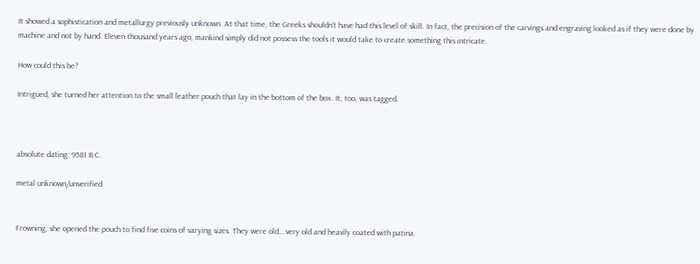It showed a sophistication and metallurgy previously unknown. At that time, the Greeks shouldn't have had this level of skill. In fact, the precision of the carvings and engraving looked as if they were done by machine and not by hand. Eleven thousand years ago, mankind simply did not possess the tools it would take to create something this intricate.

How could this be?

Intrigued, she turned her attention to the small leather pouch that lay in the bottom of the box. It, too, was tagged.



absolute dating: 9581 B.C.

metal unknown/unverified


Frowning, she opened the pouch to find five coins of varying sizes. They were old… very old and heavily coated with patina.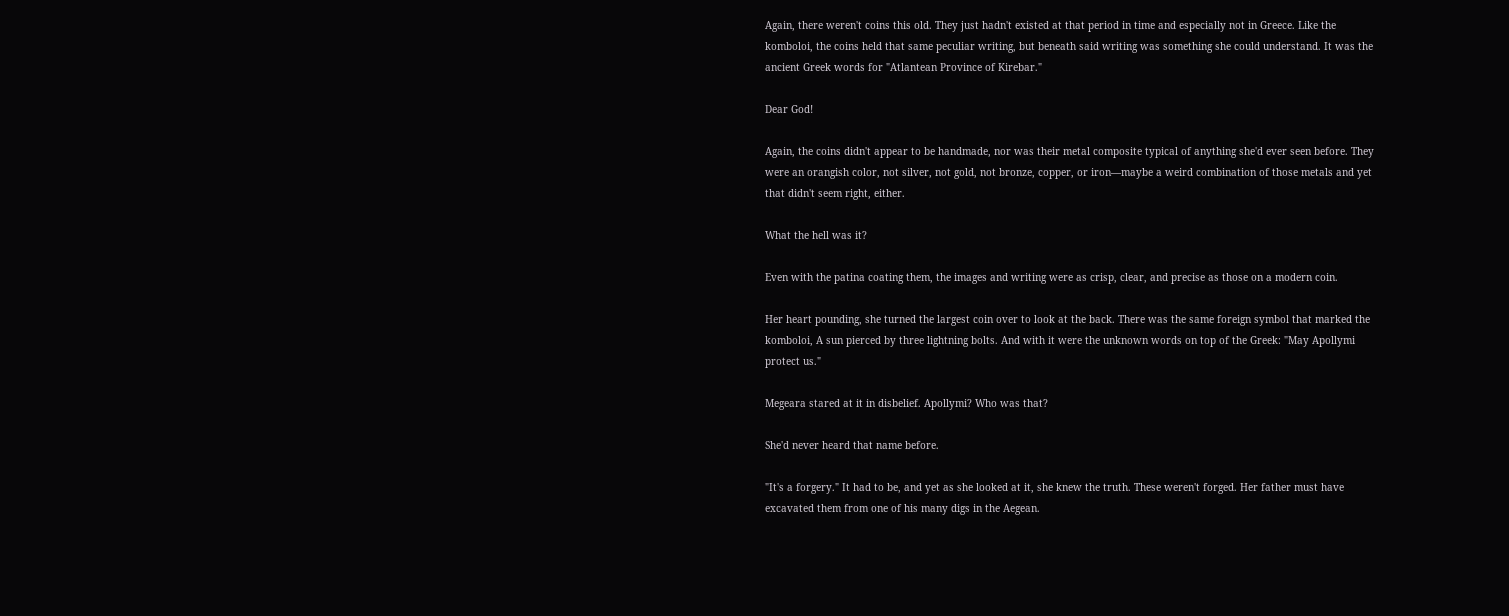Again, there weren't coins this old. They just hadn't existed at that period in time and especially not in Greece. Like the komboloi, the coins held that same peculiar writing, but beneath said writing was something she could understand. It was the ancient Greek words for "Atlantean Province of Kirebar."

Dear God!

Again, the coins didn't appear to be handmade, nor was their metal composite typical of anything she'd ever seen before. They were an orangish color, not silver, not gold, not bronze, copper, or iron—maybe a weird combination of those metals and yet that didn't seem right, either.

What the hell was it?

Even with the patina coating them, the images and writing were as crisp, clear, and precise as those on a modern coin.

Her heart pounding, she turned the largest coin over to look at the back. There was the same foreign symbol that marked the komboloi, A sun pierced by three lightning bolts. And with it were the unknown words on top of the Greek: "May Apollymi protect us."

Megeara stared at it in disbelief. Apollymi? Who was that?

She'd never heard that name before.

"It's a forgery." It had to be, and yet as she looked at it, she knew the truth. These weren't forged. Her father must have excavated them from one of his many digs in the Aegean.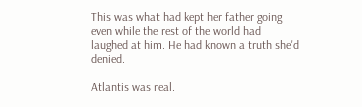This was what had kept her father going even while the rest of the world had laughed at him. He had known a truth she'd denied.

Atlantis was real.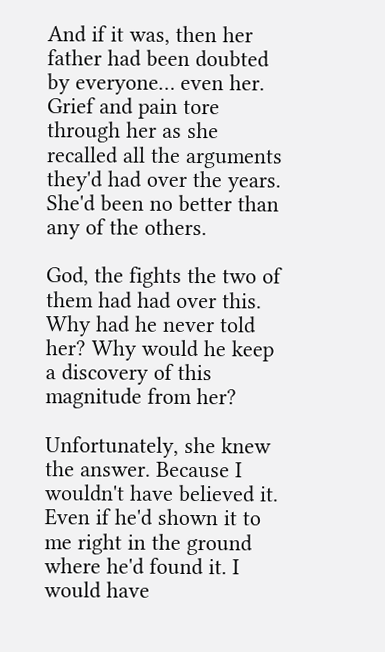And if it was, then her father had been doubted by everyone… even her. Grief and pain tore through her as she recalled all the arguments they'd had over the years. She'd been no better than any of the others.

God, the fights the two of them had had over this. Why had he never told her? Why would he keep a discovery of this magnitude from her?

Unfortunately, she knew the answer. Because I wouldn't have believed it. Even if he'd shown it to me right in the ground where he'd found it. I would have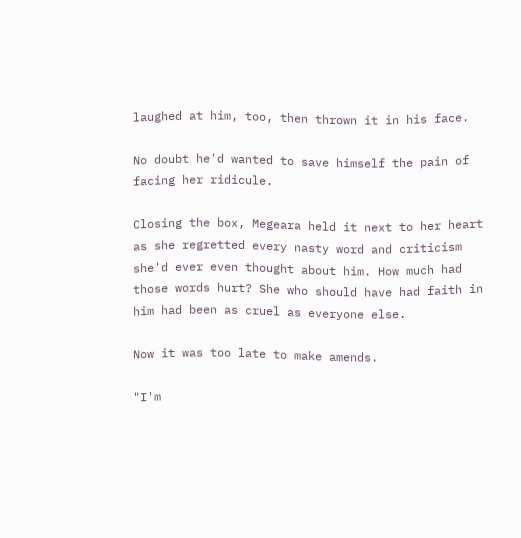laughed at him, too, then thrown it in his face.

No doubt he'd wanted to save himself the pain of facing her ridicule.

Closing the box, Megeara held it next to her heart as she regretted every nasty word and criticism she'd ever even thought about him. How much had those words hurt? She who should have had faith in him had been as cruel as everyone else.

Now it was too late to make amends.

"I'm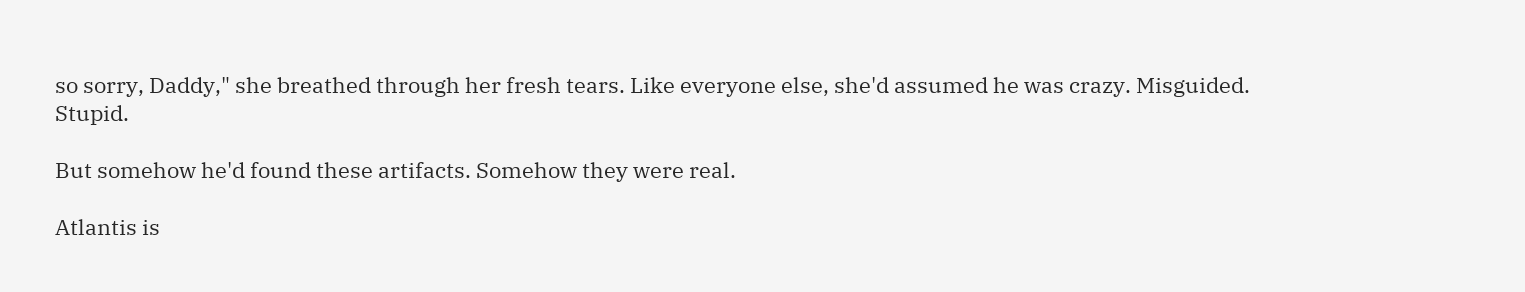so sorry, Daddy," she breathed through her fresh tears. Like everyone else, she'd assumed he was crazy. Misguided. Stupid.

But somehow he'd found these artifacts. Somehow they were real.

Atlantis is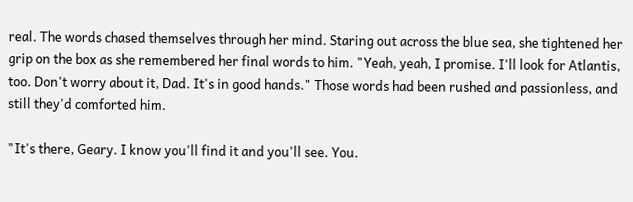real. The words chased themselves through her mind. Staring out across the blue sea, she tightened her grip on the box as she remembered her final words to him. "Yeah, yeah, I promise. I'll look for Atlantis, too. Don't worry about it, Dad. It's in good hands." Those words had been rushed and passionless, and still they'd comforted him.

"It's there, Geary. I know you'll find it and you'll see. You.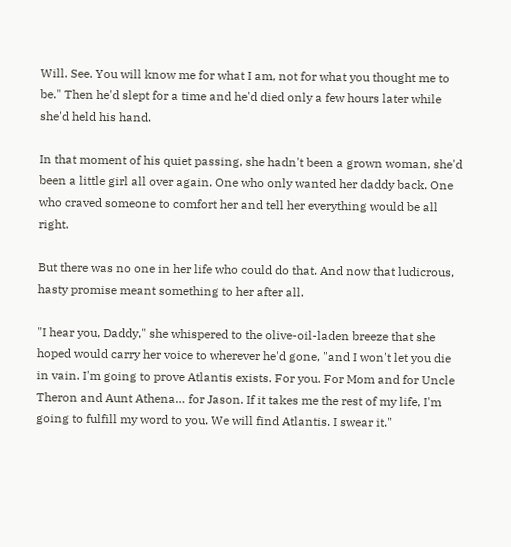Will. See. You will know me for what I am, not for what you thought me to be." Then he'd slept for a time and he'd died only a few hours later while she'd held his hand.

In that moment of his quiet passing, she hadn't been a grown woman, she'd been a little girl all over again. One who only wanted her daddy back. One who craved someone to comfort her and tell her everything would be all right.

But there was no one in her life who could do that. And now that ludicrous, hasty promise meant something to her after all.

"I hear you, Daddy," she whispered to the olive-oil-laden breeze that she hoped would carry her voice to wherever he'd gone, "and I won't let you die in vain. I'm going to prove Atlantis exists. For you. For Mom and for Uncle Theron and Aunt Athena… for Jason. If it takes me the rest of my life, I'm going to fulfill my word to you. We will find Atlantis. I swear it."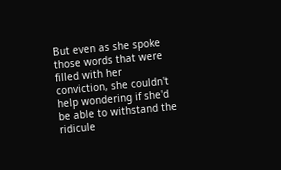But even as she spoke those words that were filled with her conviction, she couldn't help wondering if she'd be able to withstand the ridicule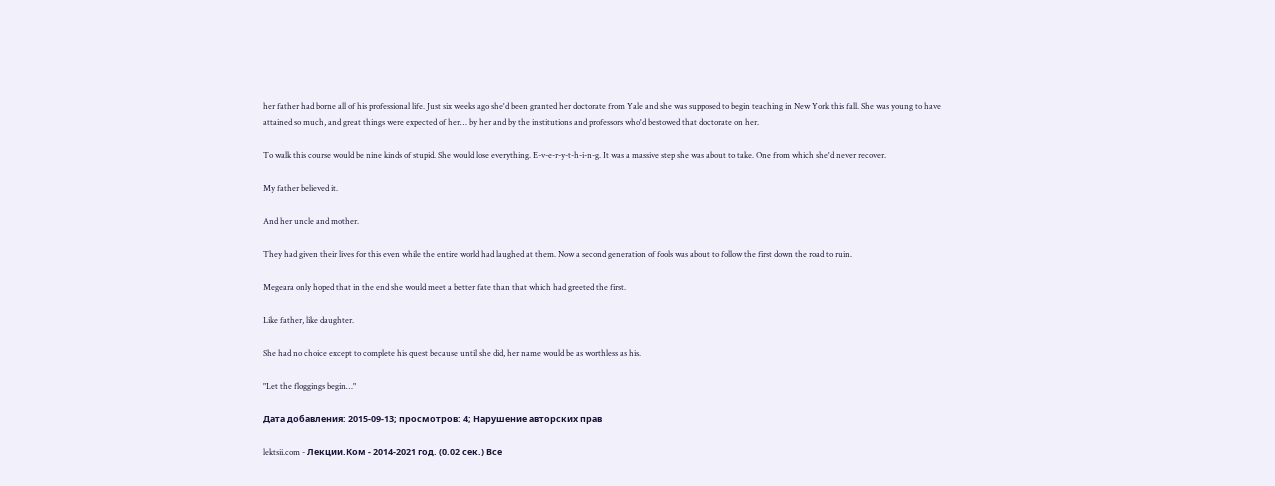her father had borne all of his professional life. Just six weeks ago she'd been granted her doctorate from Yale and she was supposed to begin teaching in New York this fall. She was young to have attained so much, and great things were expected of her… by her and by the institutions and professors who'd bestowed that doctorate on her.

To walk this course would be nine kinds of stupid. She would lose everything. E-v-e-r-y-t-h-i-n-g. It was a massive step she was about to take. One from which she'd never recover.

My father believed it.

And her uncle and mother.

They had given their lives for this even while the entire world had laughed at them. Now a second generation of fools was about to follow the first down the road to ruin.

Megeara only hoped that in the end she would meet a better fate than that which had greeted the first.

Like father, like daughter.

She had no choice except to complete his quest because until she did, her name would be as worthless as his.

"Let the floggings begin…"

Дата добавления: 2015-09-13; просмотров: 4; Нарушение авторских прав

lektsii.com - Лекции.Ком - 2014-2021 год. (0.02 сек.) Все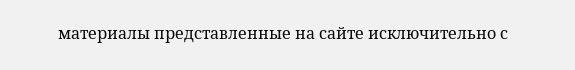материалы представленные на сайте исключительно с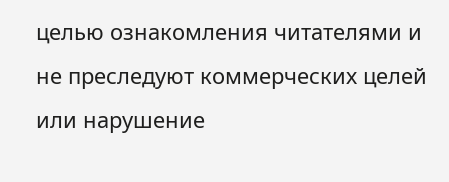целью ознакомления читателями и не преследуют коммерческих целей или нарушение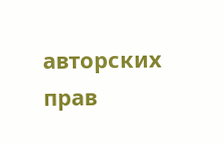авторских прав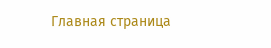Главная страница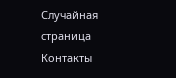Случайная страница Контакты